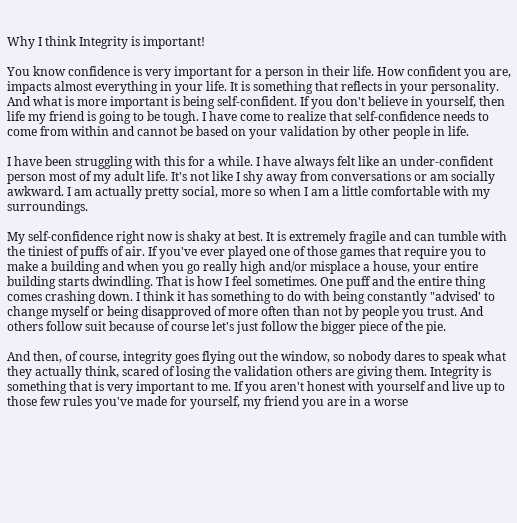Why I think Integrity is important!

You know confidence is very important for a person in their life. How confident you are, impacts almost everything in your life. It is something that reflects in your personality. And what is more important is being self-confident. If you don't believe in yourself, then life my friend is going to be tough. I have come to realize that self-confidence needs to come from within and cannot be based on your validation by other people in life.

I have been struggling with this for a while. I have always felt like an under-confident person most of my adult life. It's not like I shy away from conversations or am socially awkward. I am actually pretty social, more so when I am a little comfortable with my surroundings.

My self-confidence right now is shaky at best. It is extremely fragile and can tumble with the tiniest of puffs of air. If you've ever played one of those games that require you to make a building and when you go really high and/or misplace a house, your entire building starts dwindling. That is how I feel sometimes. One puff and the entire thing comes crashing down. I think it has something to do with being constantly "advised' to change myself or being disapproved of more often than not by people you trust. And others follow suit because of course let's just follow the bigger piece of the pie.

And then, of course, integrity goes flying out the window, so nobody dares to speak what they actually think, scared of losing the validation others are giving them. Integrity is something that is very important to me. If you aren't honest with yourself and live up to those few rules you've made for yourself, my friend you are in a worse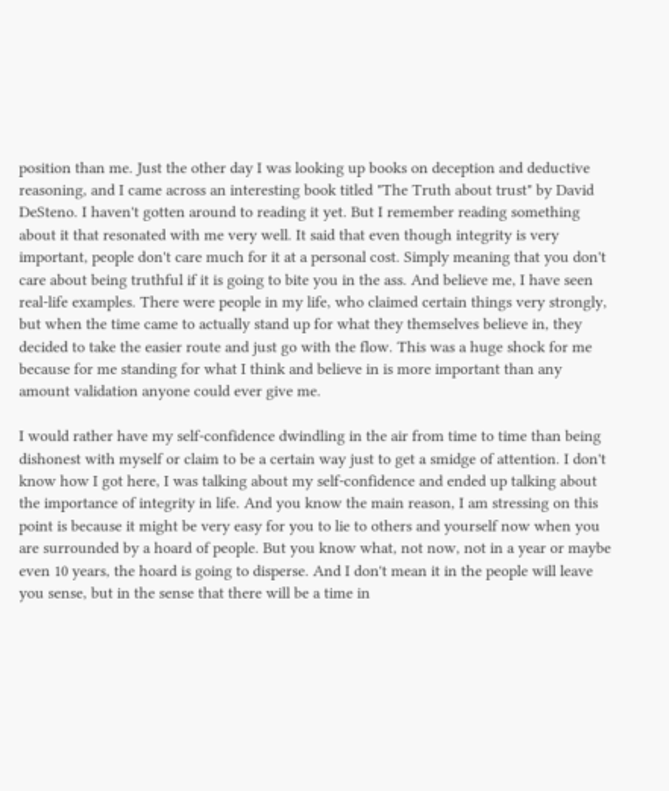position than me. Just the other day I was looking up books on deception and deductive reasoning, and I came across an interesting book titled "The Truth about trust" by David DeSteno. I haven't gotten around to reading it yet. But I remember reading something about it that resonated with me very well. It said that even though integrity is very important, people don't care much for it at a personal cost. Simply meaning that you don't care about being truthful if it is going to bite you in the ass. And believe me, I have seen real-life examples. There were people in my life, who claimed certain things very strongly, but when the time came to actually stand up for what they themselves believe in, they decided to take the easier route and just go with the flow. This was a huge shock for me because for me standing for what I think and believe in is more important than any amount validation anyone could ever give me.

I would rather have my self-confidence dwindling in the air from time to time than being dishonest with myself or claim to be a certain way just to get a smidge of attention. I don't know how I got here, I was talking about my self-confidence and ended up talking about the importance of integrity in life. And you know the main reason, I am stressing on this point is because it might be very easy for you to lie to others and yourself now when you are surrounded by a hoard of people. But you know what, not now, not in a year or maybe even 10 years, the hoard is going to disperse. And I don't mean it in the people will leave you sense, but in the sense that there will be a time in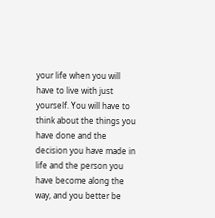your life when you will have to live with just yourself. You will have to think about the things you have done and the decision you have made in life and the person you have become along the way, and you better be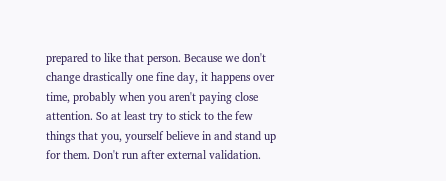prepared to like that person. Because we don't change drastically one fine day, it happens over time, probably when you aren't paying close attention. So at least try to stick to the few things that you, yourself believe in and stand up for them. Don't run after external validation.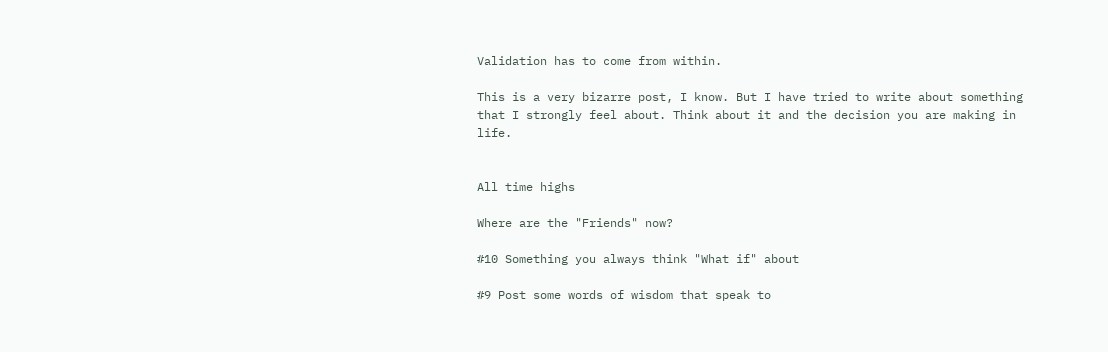Validation has to come from within.

This is a very bizarre post, I know. But I have tried to write about something that I strongly feel about. Think about it and the decision you are making in life.


All time highs

Where are the "Friends" now?

#10 Something you always think "What if" about

#9 Post some words of wisdom that speak to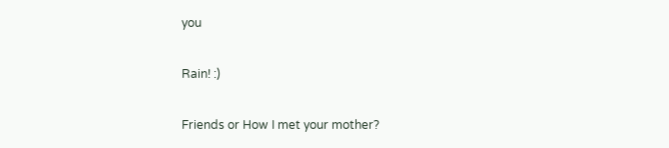you

Rain! :)

Friends or How I met your mother?